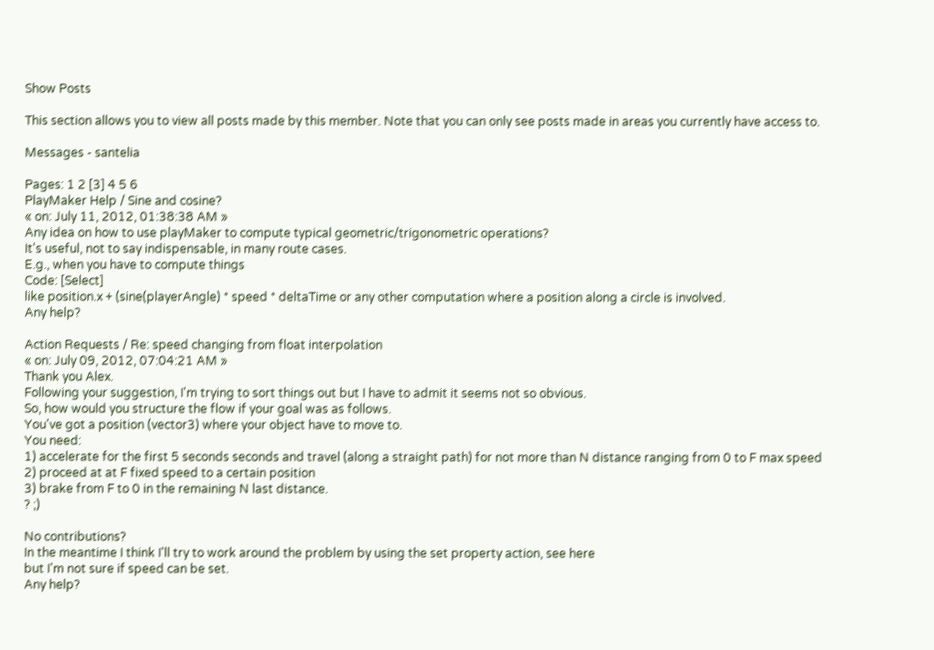Show Posts

This section allows you to view all posts made by this member. Note that you can only see posts made in areas you currently have access to.

Messages - santelia

Pages: 1 2 [3] 4 5 6
PlayMaker Help / Sine and cosine?
« on: July 11, 2012, 01:38:38 AM »
Any idea on how to use playMaker to compute typical geometric/trigonometric operations?
It's useful, not to say indispensable, in many route cases.
E.g., when you have to compute things
Code: [Select]
like position.x + (sine(playerAngle) * speed * deltaTime or any other computation where a position along a circle is involved.
Any help?

Action Requests / Re: speed changing from float interpolation
« on: July 09, 2012, 07:04:21 AM »
Thank you Alex.
Following your suggestion, I'm trying to sort things out but I have to admit it seems not so obvious.
So, how would you structure the flow if your goal was as follows.
You've got a position (vector3) where your object have to move to.
You need:
1) accelerate for the first 5 seconds seconds and travel (along a straight path) for not more than N distance ranging from 0 to F max speed
2) proceed at at F fixed speed to a certain position
3) brake from F to 0 in the remaining N last distance.
? ;)

No contributions?
In the meantime I think I'll try to work around the problem by using the set property action, see here
but I'm not sure if speed can be set.
Any help?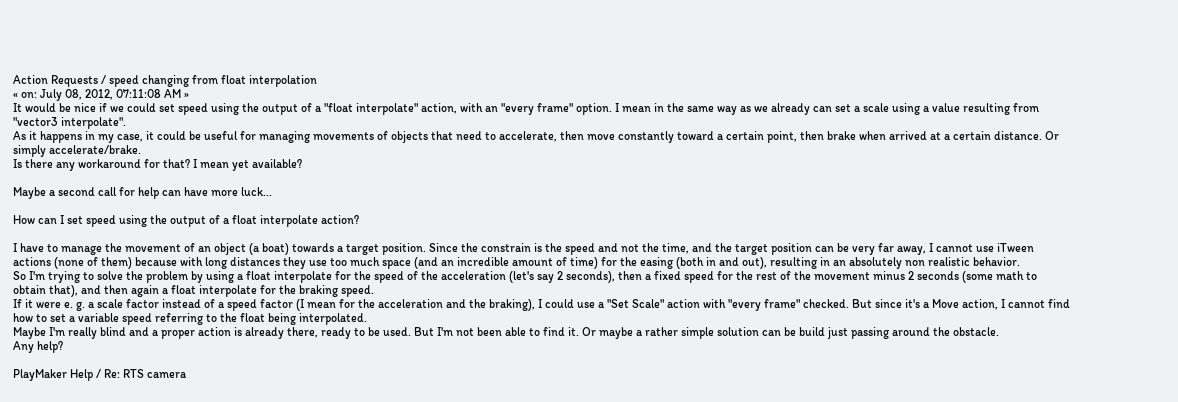Action Requests / speed changing from float interpolation
« on: July 08, 2012, 07:11:08 AM »
It would be nice if we could set speed using the output of a "float interpolate" action, with an "every frame" option. I mean in the same way as we already can set a scale using a value resulting from "vector3 interpolate".
As it happens in my case, it could be useful for managing movements of objects that need to accelerate, then move constantly toward a certain point, then brake when arrived at a certain distance. Or simply accelerate/brake.
Is there any workaround for that? I mean yet available?

Maybe a second call for help can have more luck...

How can I set speed using the output of a float interpolate action?

I have to manage the movement of an object (a boat) towards a target position. Since the constrain is the speed and not the time, and the target position can be very far away, I cannot use iTween actions (none of them) because with long distances they use too much space (and an incredible amount of time) for the easing (both in and out), resulting in an absolutely non realistic behavior.
So I'm trying to solve the problem by using a float interpolate for the speed of the acceleration (let's say 2 seconds), then a fixed speed for the rest of the movement minus 2 seconds (some math to obtain that), and then again a float interpolate for the braking speed.
If it were e. g. a scale factor instead of a speed factor (I mean for the acceleration and the braking), I could use a "Set Scale" action with "every frame" checked. But since it's a Move action, I cannot find how to set a variable speed referring to the float being interpolated.
Maybe I'm really blind and a proper action is already there, ready to be used. But I'm not been able to find it. Or maybe a rather simple solution can be build just passing around the obstacle.
Any help?

PlayMaker Help / Re: RTS camera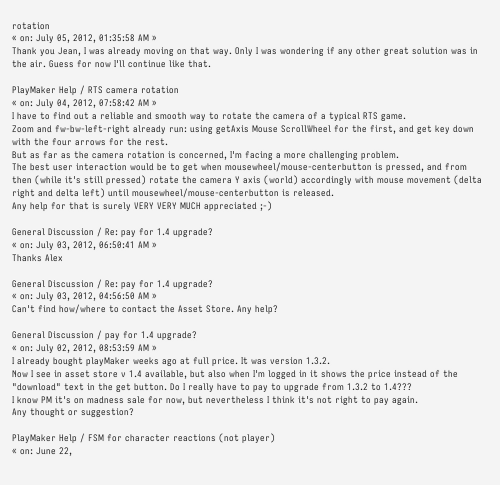rotation
« on: July 05, 2012, 01:35:58 AM »
Thank you Jean, I was already moving on that way. Only I was wondering if any other great solution was in the air. Guess for now I'll continue like that.

PlayMaker Help / RTS camera rotation
« on: July 04, 2012, 07:58:42 AM »
I have to find out a reliable and smooth way to rotate the camera of a typical RTS game.
Zoom and fw-bw-left-right already run: using getAxis Mouse ScrollWheel for the first, and get key down with the four arrows for the rest.
But as far as the camera rotation is concerned, I'm facing a more challenging problem.
The best user interaction would be to get when mousewheel/mouse-centerbutton is pressed, and from then (while it's still pressed) rotate the camera Y axis (world) accordingly with mouse movement (delta right and delta left) until mousewheel/mouse-centerbutton is released.
Any help for that is surely VERY VERY MUCH appreciated ;-)

General Discussion / Re: pay for 1.4 upgrade?
« on: July 03, 2012, 06:50:41 AM »
Thanks Alex

General Discussion / Re: pay for 1.4 upgrade?
« on: July 03, 2012, 04:56:50 AM »
Can't find how/where to contact the Asset Store. Any help?

General Discussion / pay for 1.4 upgrade?
« on: July 02, 2012, 08:53:59 AM »
I already bought playMaker weeks ago at full price. It was version 1.3.2.
Now I see in asset store v 1.4 available, but also when I'm logged in it shows the price instead of the "download" text in the get button. Do I really have to pay to upgrade from 1.3.2 to 1.4???
I know PM it's on madness sale for now, but nevertheless I think it's not right to pay again.
Any thought or suggestion?

PlayMaker Help / FSM for character reactions (not player)
« on: June 22,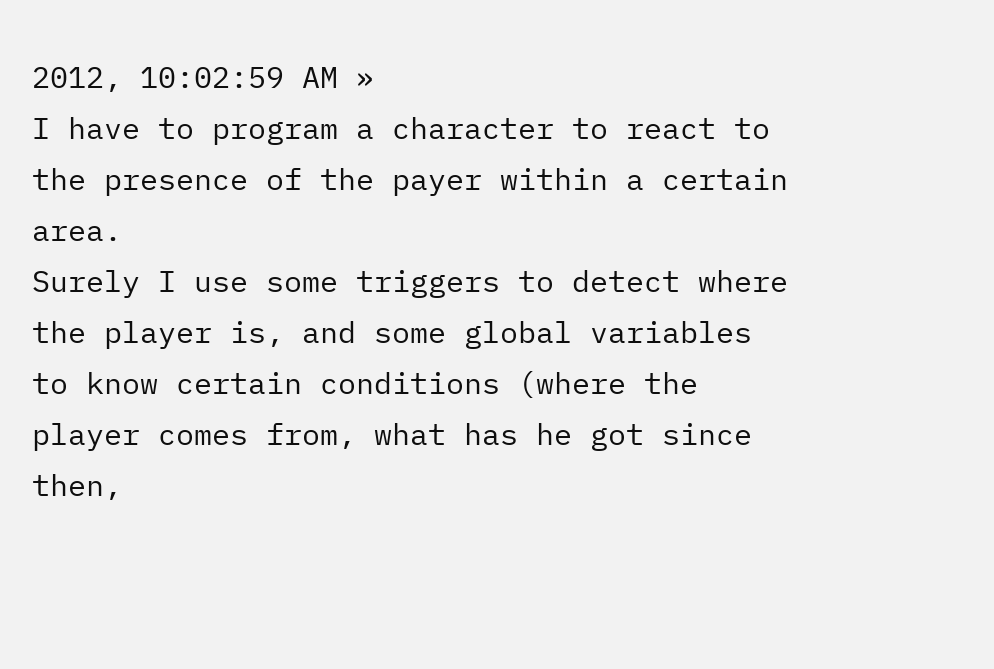2012, 10:02:59 AM »
I have to program a character to react to the presence of the payer within a certain area.
Surely I use some triggers to detect where the player is, and some global variables to know certain conditions (where the player comes from, what has he got since then,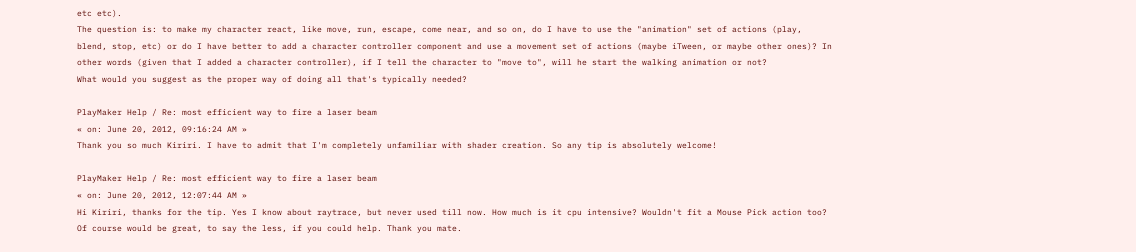etc etc).
The question is: to make my character react, like move, run, escape, come near, and so on, do I have to use the "animation" set of actions (play, blend, stop, etc) or do I have better to add a character controller component and use a movement set of actions (maybe iTween, or maybe other ones)? In other words (given that I added a character controller), if I tell the character to "move to", will he start the walking animation or not?
What would you suggest as the proper way of doing all that's typically needed?

PlayMaker Help / Re: most efficient way to fire a laser beam
« on: June 20, 2012, 09:16:24 AM »
Thank you so much Kiriri. I have to admit that I'm completely unfamiliar with shader creation. So any tip is absolutely welcome!

PlayMaker Help / Re: most efficient way to fire a laser beam
« on: June 20, 2012, 12:07:44 AM »
Hi Kiriri, thanks for the tip. Yes I know about raytrace, but never used till now. How much is it cpu intensive? Wouldn't fit a Mouse Pick action too? Of course would be great, to say the less, if you could help. Thank you mate.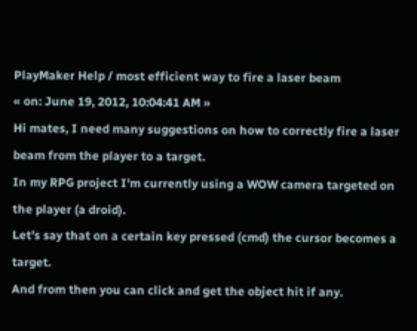PlayMaker Help / most efficient way to fire a laser beam
« on: June 19, 2012, 10:04:41 AM »
Hi mates, I need many suggestions on how to correctly fire a laser beam from the player to a target.
In my RPG project I'm currently using a WOW camera targeted on the player (a droid).
Let's say that on a certain key pressed (cmd) the cursor becomes a target.
And from then you can click and get the object hit if any.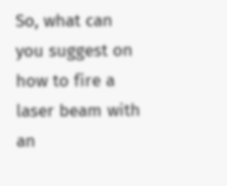So, what can you suggest on how to fire a laser beam with an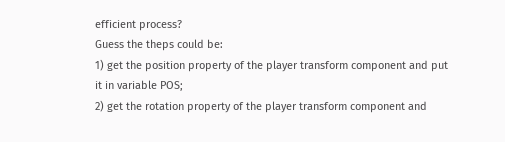efficient process?
Guess the theps could be:
1) get the position property of the player transform component and put it in variable POS;
2) get the rotation property of the player transform component and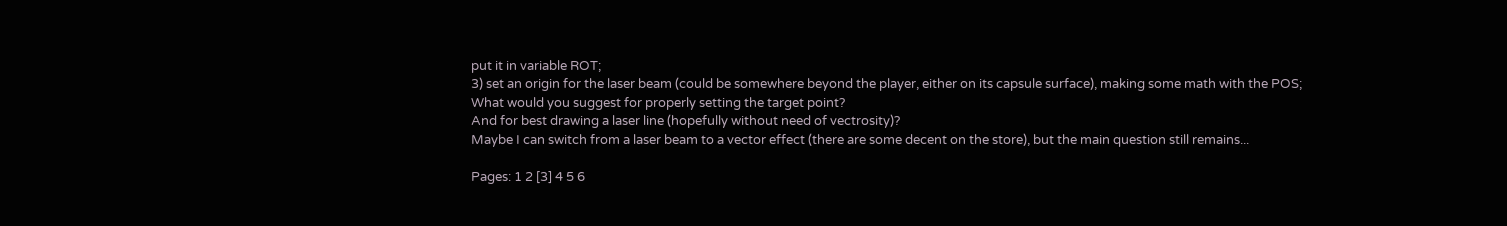put it in variable ROT;
3) set an origin for the laser beam (could be somewhere beyond the player, either on its capsule surface), making some math with the POS;
What would you suggest for properly setting the target point?
And for best drawing a laser line (hopefully without need of vectrosity)?
Maybe I can switch from a laser beam to a vector effect (there are some decent on the store), but the main question still remains...

Pages: 1 2 [3] 4 5 6